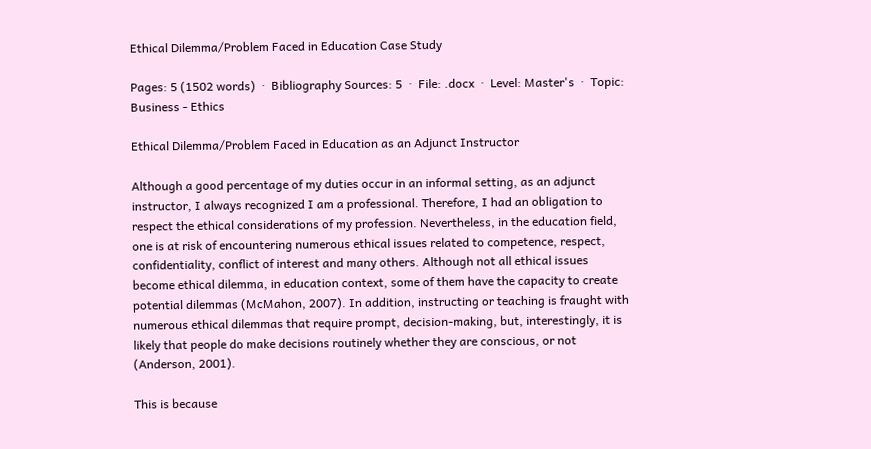Ethical Dilemma/Problem Faced in Education Case Study

Pages: 5 (1502 words)  ·  Bibliography Sources: 5  ·  File: .docx  ·  Level: Master's  ·  Topic: Business - Ethics

Ethical Dilemma/Problem Faced in Education as an Adjunct Instructor

Although a good percentage of my duties occur in an informal setting, as an adjunct instructor, I always recognized I am a professional. Therefore, I had an obligation to respect the ethical considerations of my profession. Nevertheless, in the education field, one is at risk of encountering numerous ethical issues related to competence, respect, confidentiality, conflict of interest and many others. Although not all ethical issues become ethical dilemma, in education context, some of them have the capacity to create potential dilemmas (McMahon, 2007). In addition, instructing or teaching is fraught with numerous ethical dilemmas that require prompt, decision-making, but, interestingly, it is likely that people do make decisions routinely whether they are conscious, or not (Anderson, 2001).

This is because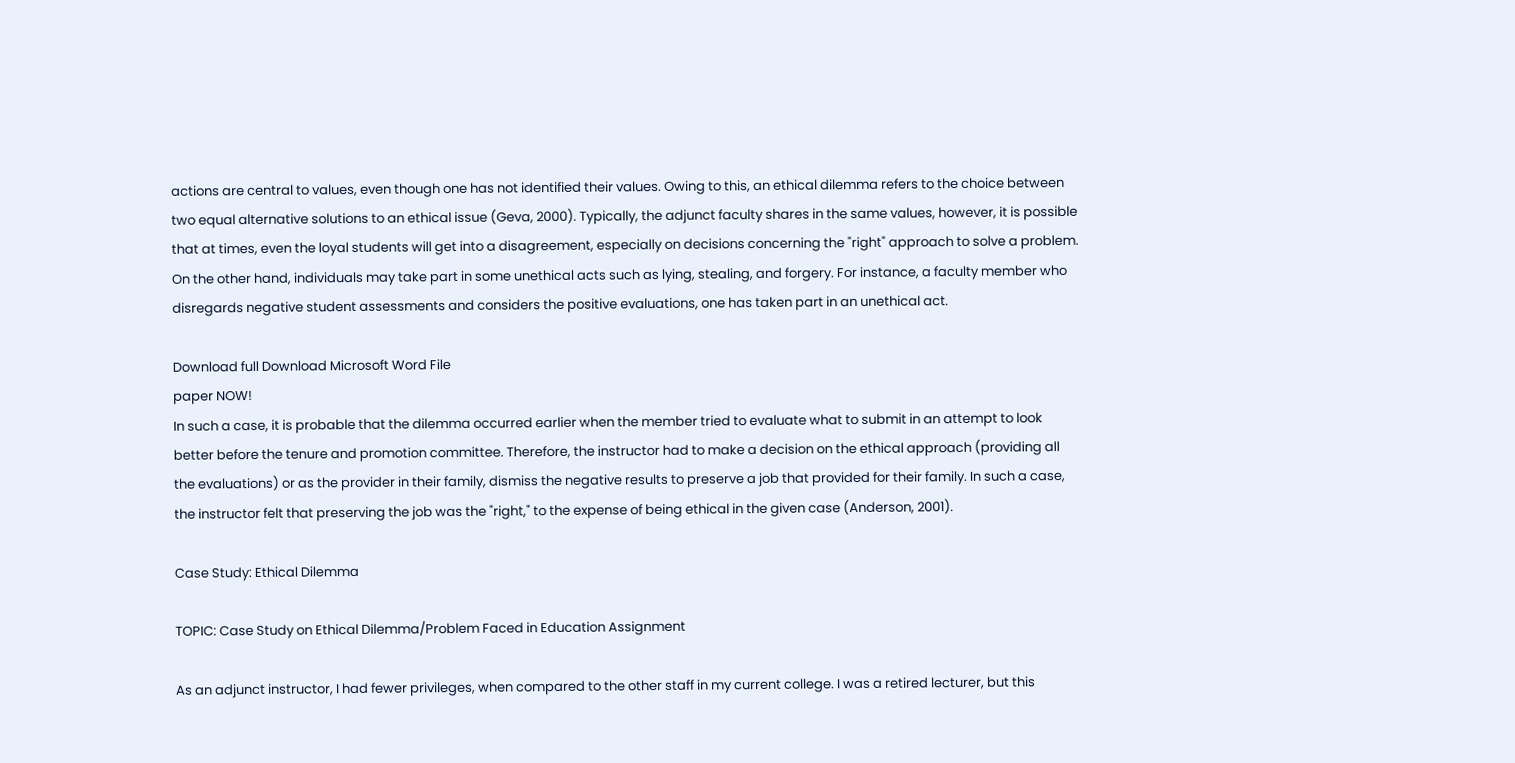actions are central to values, even though one has not identified their values. Owing to this, an ethical dilemma refers to the choice between two equal alternative solutions to an ethical issue (Geva, 2000). Typically, the adjunct faculty shares in the same values, however, it is possible that at times, even the loyal students will get into a disagreement, especially on decisions concerning the "right" approach to solve a problem. On the other hand, individuals may take part in some unethical acts such as lying, stealing, and forgery. For instance, a faculty member who disregards negative student assessments and considers the positive evaluations, one has taken part in an unethical act.

Download full Download Microsoft Word File
paper NOW!
In such a case, it is probable that the dilemma occurred earlier when the member tried to evaluate what to submit in an attempt to look better before the tenure and promotion committee. Therefore, the instructor had to make a decision on the ethical approach (providing all the evaluations) or as the provider in their family, dismiss the negative results to preserve a job that provided for their family. In such a case, the instructor felt that preserving the job was the "right," to the expense of being ethical in the given case (Anderson, 2001).

Case Study: Ethical Dilemma

TOPIC: Case Study on Ethical Dilemma/Problem Faced in Education Assignment

As an adjunct instructor, I had fewer privileges, when compared to the other staff in my current college. I was a retired lecturer, but this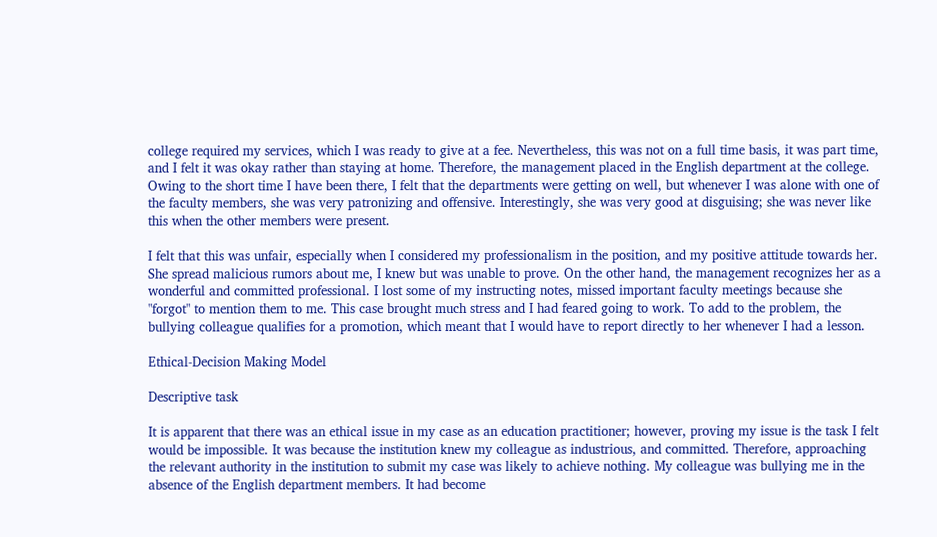college required my services, which I was ready to give at a fee. Nevertheless, this was not on a full time basis, it was part time, and I felt it was okay rather than staying at home. Therefore, the management placed in the English department at the college. Owing to the short time I have been there, I felt that the departments were getting on well, but whenever I was alone with one of the faculty members, she was very patronizing and offensive. Interestingly, she was very good at disguising; she was never like this when the other members were present.

I felt that this was unfair, especially when I considered my professionalism in the position, and my positive attitude towards her. She spread malicious rumors about me, I knew but was unable to prove. On the other hand, the management recognizes her as a wonderful and committed professional. I lost some of my instructing notes, missed important faculty meetings because she "forgot" to mention them to me. This case brought much stress and I had feared going to work. To add to the problem, the bullying colleague qualifies for a promotion, which meant that I would have to report directly to her whenever I had a lesson.

Ethical-Decision Making Model

Descriptive task

It is apparent that there was an ethical issue in my case as an education practitioner; however, proving my issue is the task I felt would be impossible. It was because the institution knew my colleague as industrious, and committed. Therefore, approaching the relevant authority in the institution to submit my case was likely to achieve nothing. My colleague was bullying me in the absence of the English department members. It had become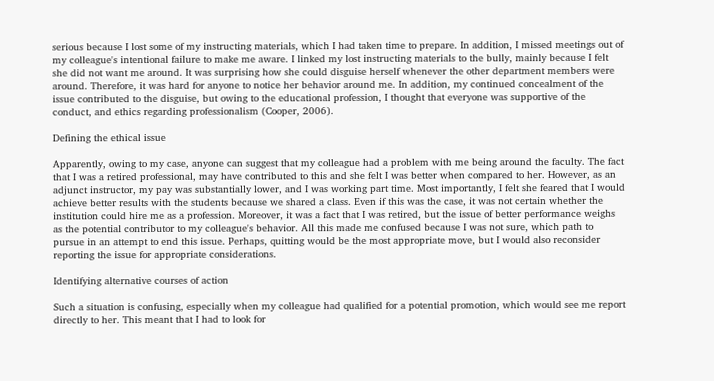serious because I lost some of my instructing materials, which I had taken time to prepare. In addition, I missed meetings out of my colleague's intentional failure to make me aware. I linked my lost instructing materials to the bully, mainly because I felt she did not want me around. It was surprising how she could disguise herself whenever the other department members were around. Therefore, it was hard for anyone to notice her behavior around me. In addition, my continued concealment of the issue contributed to the disguise, but owing to the educational profession, I thought that everyone was supportive of the conduct, and ethics regarding professionalism (Cooper, 2006).

Defining the ethical issue

Apparently, owing to my case, anyone can suggest that my colleague had a problem with me being around the faculty. The fact that I was a retired professional, may have contributed to this and she felt I was better when compared to her. However, as an adjunct instructor, my pay was substantially lower, and I was working part time. Most importantly, I felt she feared that I would achieve better results with the students because we shared a class. Even if this was the case, it was not certain whether the institution could hire me as a profession. Moreover, it was a fact that I was retired, but the issue of better performance weighs as the potential contributor to my colleague's behavior. All this made me confused because I was not sure, which path to pursue in an attempt to end this issue. Perhaps, quitting would be the most appropriate move, but I would also reconsider reporting the issue for appropriate considerations.

Identifying alternative courses of action

Such a situation is confusing, especially when my colleague had qualified for a potential promotion, which would see me report directly to her. This meant that I had to look for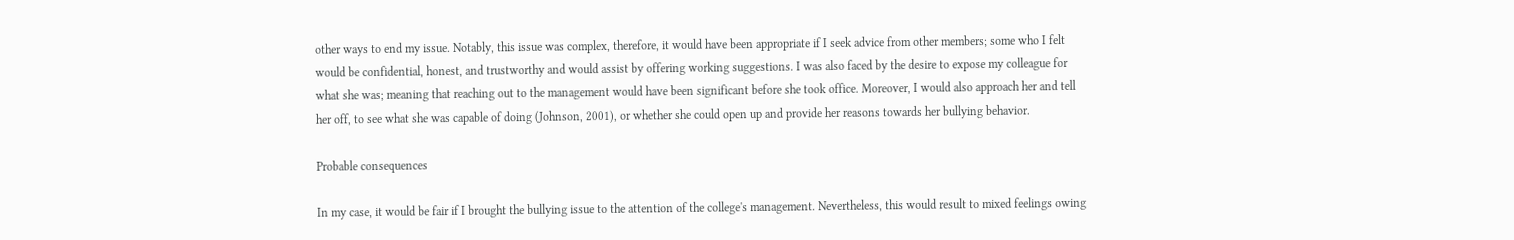other ways to end my issue. Notably, this issue was complex, therefore, it would have been appropriate if I seek advice from other members; some who I felt would be confidential, honest, and trustworthy and would assist by offering working suggestions. I was also faced by the desire to expose my colleague for what she was; meaning that reaching out to the management would have been significant before she took office. Moreover, I would also approach her and tell her off, to see what she was capable of doing (Johnson, 2001), or whether she could open up and provide her reasons towards her bullying behavior.

Probable consequences

In my case, it would be fair if I brought the bullying issue to the attention of the college's management. Nevertheless, this would result to mixed feelings owing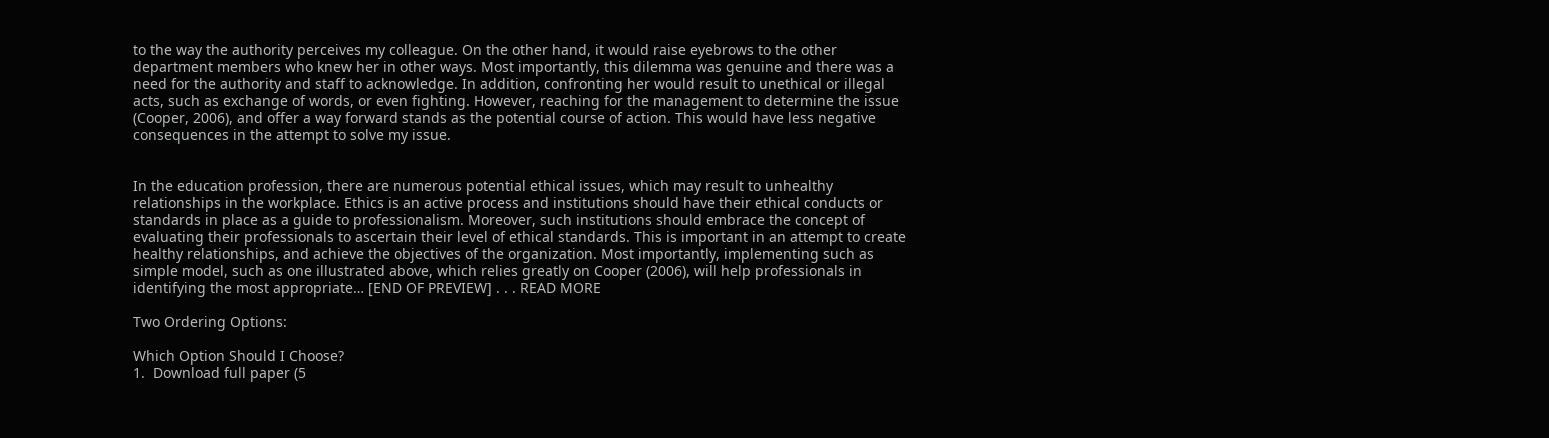to the way the authority perceives my colleague. On the other hand, it would raise eyebrows to the other department members who knew her in other ways. Most importantly, this dilemma was genuine and there was a need for the authority and staff to acknowledge. In addition, confronting her would result to unethical or illegal acts, such as exchange of words, or even fighting. However, reaching for the management to determine the issue (Cooper, 2006), and offer a way forward stands as the potential course of action. This would have less negative consequences in the attempt to solve my issue.


In the education profession, there are numerous potential ethical issues, which may result to unhealthy relationships in the workplace. Ethics is an active process and institutions should have their ethical conducts or standards in place as a guide to professionalism. Moreover, such institutions should embrace the concept of evaluating their professionals to ascertain their level of ethical standards. This is important in an attempt to create healthy relationships, and achieve the objectives of the organization. Most importantly, implementing such as simple model, such as one illustrated above, which relies greatly on Cooper (2006), will help professionals in identifying the most appropriate… [END OF PREVIEW] . . . READ MORE

Two Ordering Options:

Which Option Should I Choose?
1.  Download full paper (5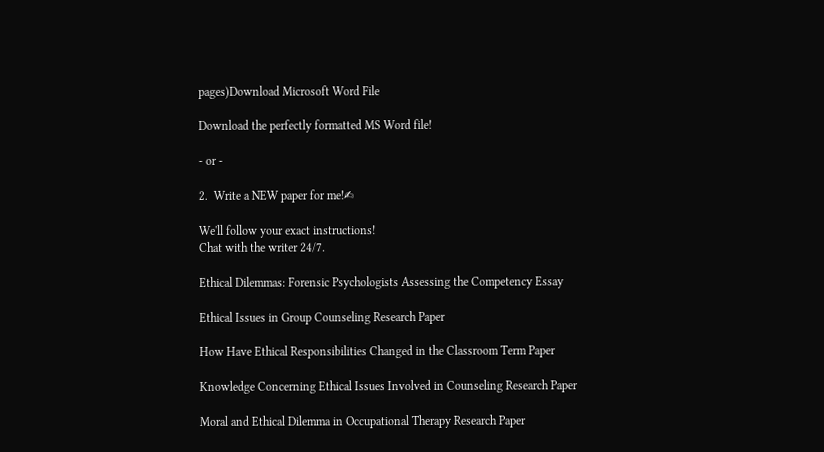pages)Download Microsoft Word File

Download the perfectly formatted MS Word file!

- or -

2.  Write a NEW paper for me!✍

We'll follow your exact instructions!
Chat with the writer 24/7.

Ethical Dilemmas: Forensic Psychologists Assessing the Competency Essay

Ethical Issues in Group Counseling Research Paper

How Have Ethical Responsibilities Changed in the Classroom Term Paper

Knowledge Concerning Ethical Issues Involved in Counseling Research Paper

Moral and Ethical Dilemma in Occupational Therapy Research Paper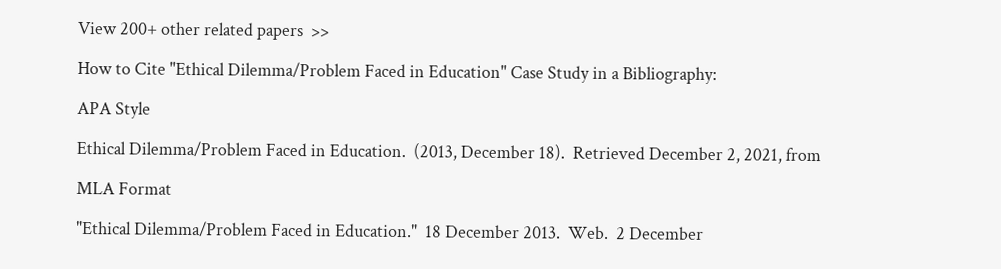View 200+ other related papers  >>

How to Cite "Ethical Dilemma/Problem Faced in Education" Case Study in a Bibliography:

APA Style

Ethical Dilemma/Problem Faced in Education.  (2013, December 18).  Retrieved December 2, 2021, from

MLA Format

"Ethical Dilemma/Problem Faced in Education."  18 December 2013.  Web.  2 December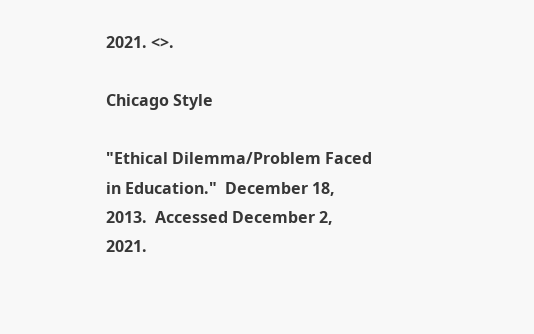2021. <>.

Chicago Style

"Ethical Dilemma/Problem Faced in Education."  December 18, 2013.  Accessed December 2, 2021.